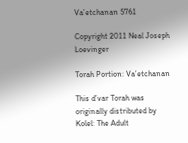Va’etchanan 5761

Copyright 2011 Neal Joseph Loevinger

Torah Portion: Va’etchanan

This d’var Torah was originally distributed by Kolel: The Adult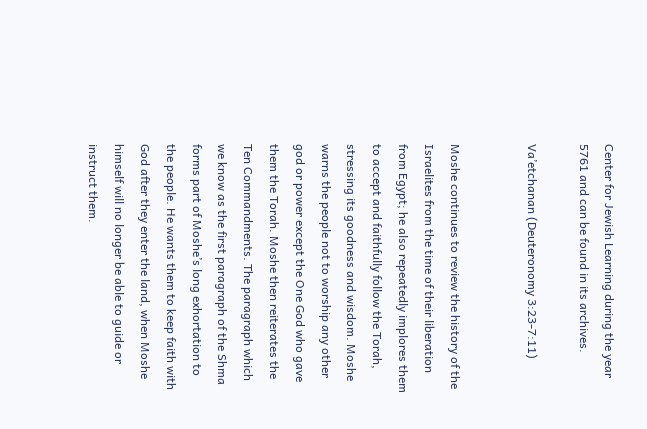Center for Jewish Learning during the year 5761 and can be found in its archives.

Va’etchanan (Deuteronomy 3:23-7:11)


Moshe continues to review the history of the Israelites from the time of their liberation from Egypt; he also repeatedly implores them to accept and faithfully follow the Torah, stressing its goodness and wisdom. Moshe warns the people not to worship any other god or power except the One God who gave them the Torah. Moshe then reiterates the Ten Commandments. The paragraph which we know as the first paragraph of the Shma forms part of Moshe’s long exhortation to the people. He wants them to keep faith with God after they enter the land, when Moshe himself will no longer be able to guide or instruct them.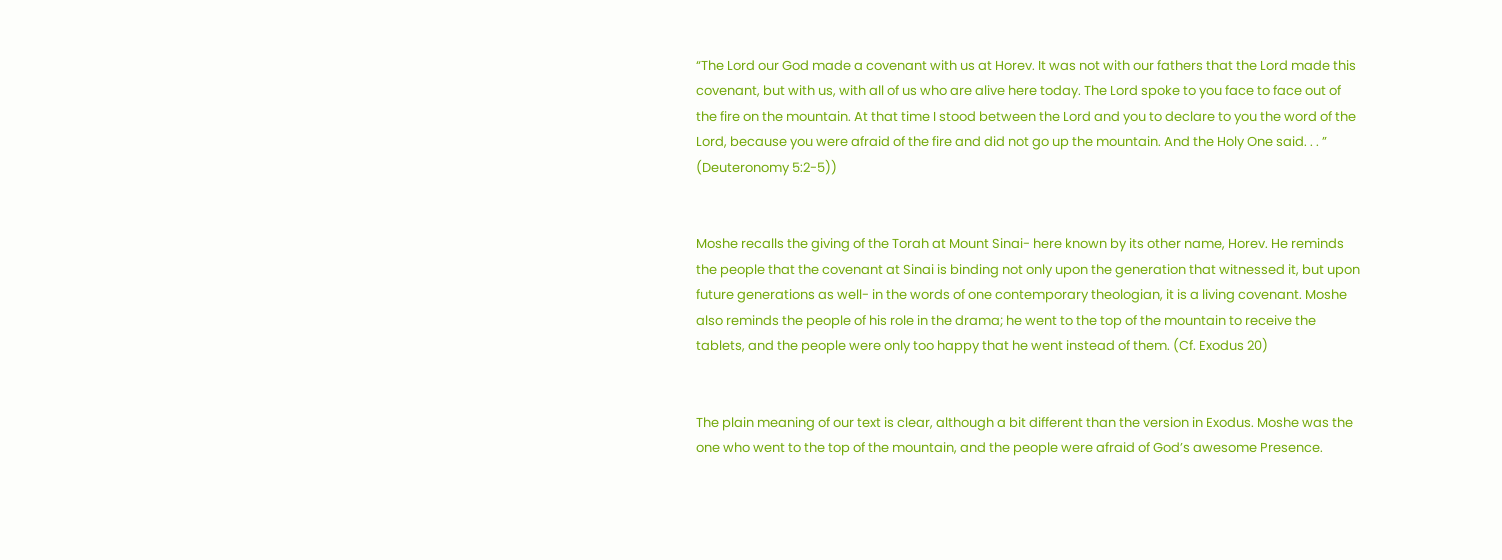“The Lord our God made a covenant with us at Horev. It was not with our fathers that the Lord made this covenant, but with us, with all of us who are alive here today. The Lord spoke to you face to face out of the fire on the mountain. At that time I stood between the Lord and you to declare to you the word of the Lord, because you were afraid of the fire and did not go up the mountain. And the Holy One said. . . ” (Deuteronomy 5:2-5))


Moshe recalls the giving of the Torah at Mount Sinai- here known by its other name, Horev. He reminds the people that the covenant at Sinai is binding not only upon the generation that witnessed it, but upon future generations as well- in the words of one contemporary theologian, it is a living covenant. Moshe also reminds the people of his role in the drama; he went to the top of the mountain to receive the tablets, and the people were only too happy that he went instead of them. (Cf. Exodus 20)


The plain meaning of our text is clear, although a bit different than the version in Exodus. Moshe was the one who went to the top of the mountain, and the people were afraid of God’s awesome Presence.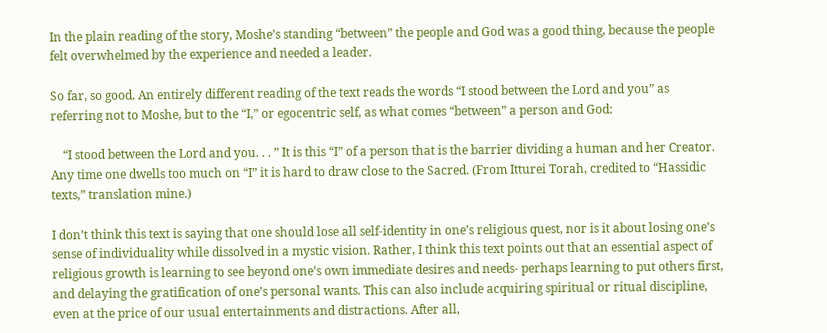In the plain reading of the story, Moshe’s standing “between” the people and God was a good thing, because the people felt overwhelmed by the experience and needed a leader.

So far, so good. An entirely different reading of the text reads the words “I stood between the Lord and you” as referring not to Moshe, but to the “I,” or egocentric self, as what comes “between” a person and God:

    “I stood between the Lord and you. . . ” It is this “I” of a person that is the barrier dividing a human and her Creator. Any time one dwells too much on “I” it is hard to draw close to the Sacred. (From Itturei Torah, credited to “Hassidic texts,” translation mine.)

I don’t think this text is saying that one should lose all self-identity in one’s religious quest, nor is it about losing one’s sense of individuality while dissolved in a mystic vision. Rather, I think this text points out that an essential aspect of religious growth is learning to see beyond one’s own immediate desires and needs- perhaps learning to put others first, and delaying the gratification of one’s personal wants. This can also include acquiring spiritual or ritual discipline, even at the price of our usual entertainments and distractions. After all,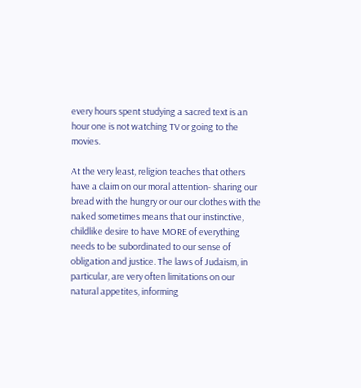every hours spent studying a sacred text is an hour one is not watching TV or going to the movies.

At the very least, religion teaches that others have a claim on our moral attention- sharing our bread with the hungry or our our clothes with the naked sometimes means that our instinctive, childlike desire to have MORE of everything needs to be subordinated to our sense of obligation and justice. The laws of Judaism, in particular, are very often limitations on our natural appetites, informing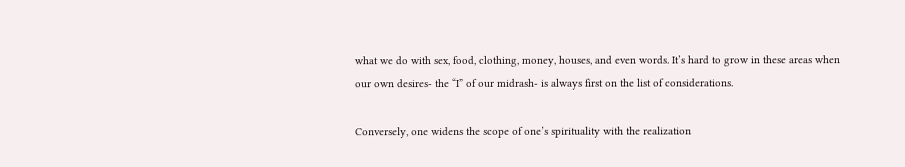what we do with sex, food, clothing, money, houses, and even words. It’s hard to grow in these areas when our own desires- the “I” of our midrash- is always first on the list of considerations.

Conversely, one widens the scope of one’s spirituality with the realization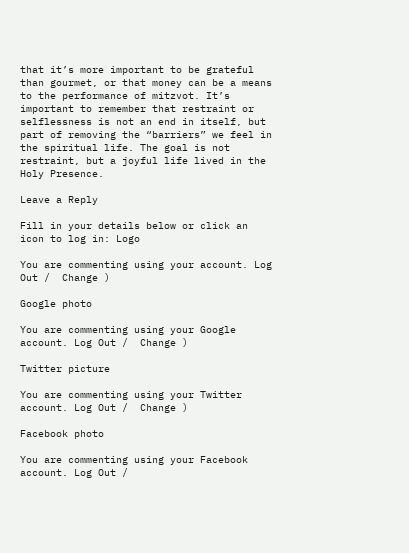that it’s more important to be grateful than gourmet, or that money can be a means to the performance of mitzvot. It’s important to remember that restraint or selflessness is not an end in itself, but part of removing the “barriers” we feel in the spiritual life. The goal is not restraint, but a joyful life lived in the Holy Presence.

Leave a Reply

Fill in your details below or click an icon to log in: Logo

You are commenting using your account. Log Out /  Change )

Google photo

You are commenting using your Google account. Log Out /  Change )

Twitter picture

You are commenting using your Twitter account. Log Out /  Change )

Facebook photo

You are commenting using your Facebook account. Log Out /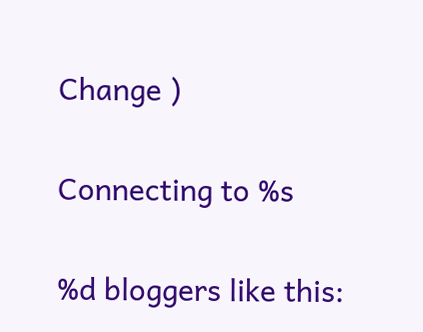Change )

Connecting to %s

%d bloggers like this: